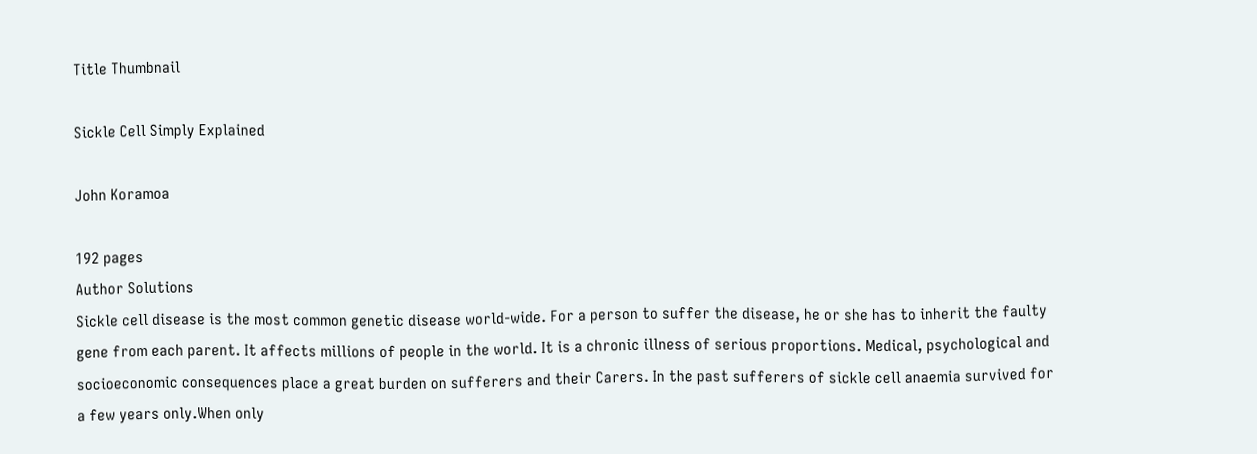Title Thumbnail

Sickle Cell Simply Explained

John Koramoa

192 pages
Author Solutions
Sickle cell disease is the most common genetic disease world-wide. For a person to suffer the disease, he or she has to inherit the faulty gene from each parent. It affects millions of people in the world. It is a chronic illness of serious proportions. Medical, psychological and socioeconomic consequences place a great burden on sufferers and their Carers. In the past sufferers of sickle cell anaemia survived for a few years only.When only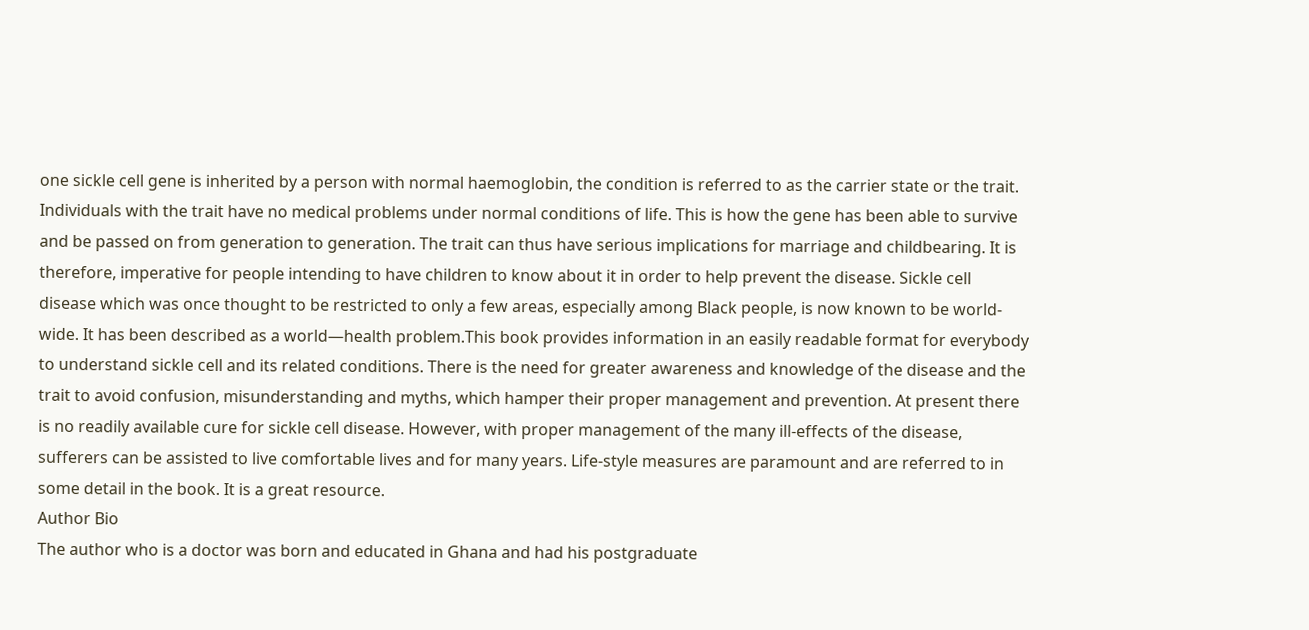one sickle cell gene is inherited by a person with normal haemoglobin, the condition is referred to as the carrier state or the trait. Individuals with the trait have no medical problems under normal conditions of life. This is how the gene has been able to survive and be passed on from generation to generation. The trait can thus have serious implications for marriage and childbearing. It is therefore, imperative for people intending to have children to know about it in order to help prevent the disease. Sickle cell disease which was once thought to be restricted to only a few areas, especially among Black people, is now known to be world-wide. It has been described as a world—health problem.This book provides information in an easily readable format for everybody to understand sickle cell and its related conditions. There is the need for greater awareness and knowledge of the disease and the trait to avoid confusion, misunderstanding and myths, which hamper their proper management and prevention. At present there is no readily available cure for sickle cell disease. However, with proper management of the many ill-effects of the disease, sufferers can be assisted to live comfortable lives and for many years. Life-style measures are paramount and are referred to in some detail in the book. It is a great resource.
Author Bio
The author who is a doctor was born and educated in Ghana and had his postgraduate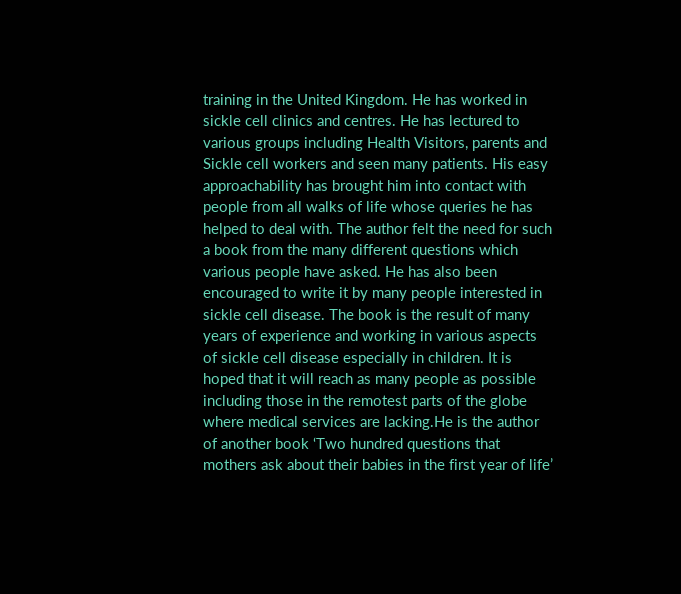training in the United Kingdom. He has worked in sickle cell clinics and centres. He has lectured to various groups including Health Visitors, parents and Sickle cell workers and seen many patients. His easy approachability has brought him into contact with people from all walks of life whose queries he has helped to deal with. The author felt the need for such a book from the many different questions which various people have asked. He has also been encouraged to write it by many people interested in sickle cell disease. The book is the result of many years of experience and working in various aspects of sickle cell disease especially in children. It is hoped that it will reach as many people as possible including those in the remotest parts of the globe where medical services are lacking.He is the author of another book ‘Two hundred questions that mothers ask about their babies in the first year of life’